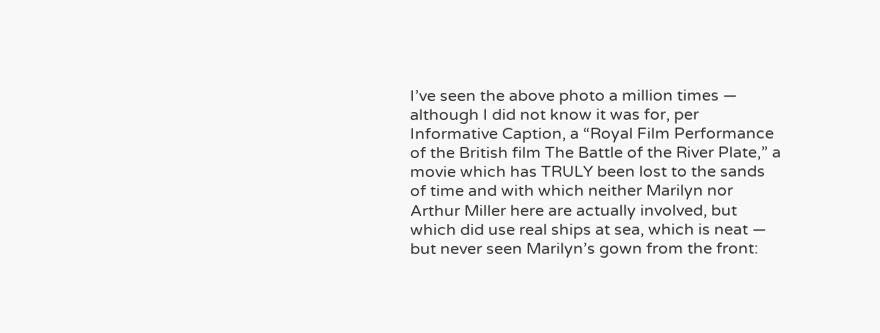I’ve seen the above photo a million times — although I did not know it was for, per Informative Caption, a “Royal Film Performance of the British film The Battle of the River Plate,” a movie which has TRULY been lost to the sands of time and with which neither Marilyn nor Arthur Miller here are actually involved, but which did use real ships at sea, which is neat — but never seen Marilyn’s gown from the front: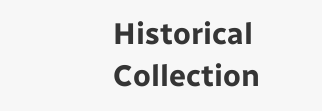Historical Collection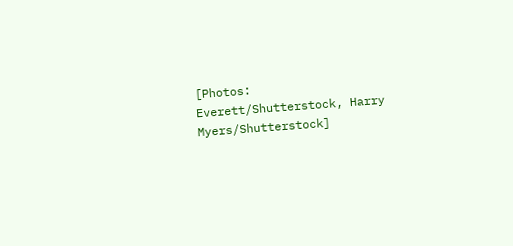[Photos: Everett/Shutterstock, Harry Myers/Shutterstock]